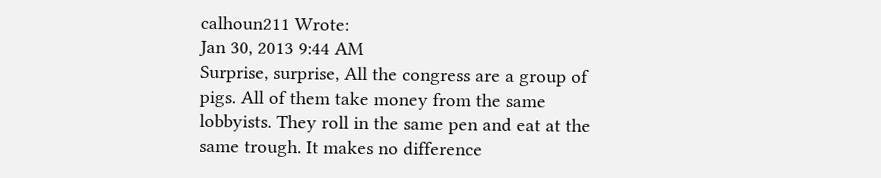calhoun211 Wrote:
Jan 30, 2013 9:44 AM
Surprise, surprise, All the congress are a group of pigs. All of them take money from the same lobbyists. They roll in the same pen and eat at the same trough. It makes no difference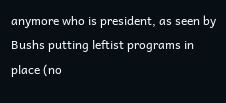anymore who is president, as seen by Bushs putting leftist programs in place (no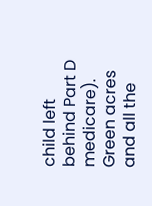child left behind Part D medicare). Green acres and all the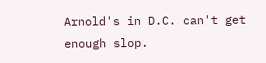Arnold's in D.C. can't get enough slop.